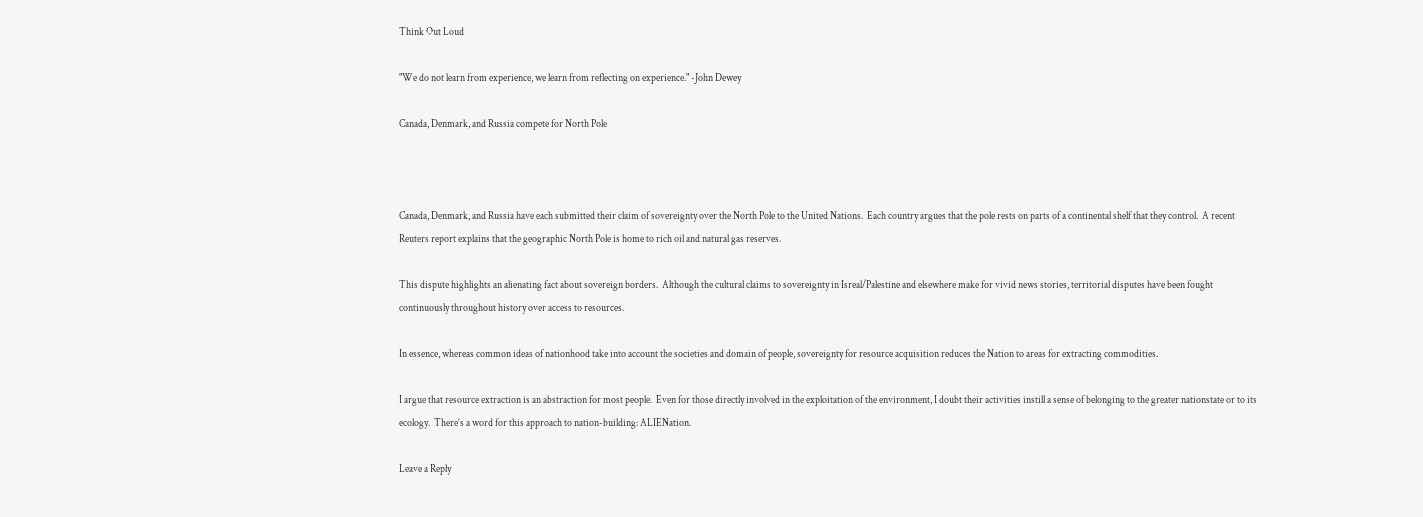Think Out Loud

"We do not learn from experience, we learn from reflecting on experience." -John Dewey

Canada, Denmark, and Russia compete for North Pole



Canada, Denmark, and Russia have each submitted their claim of sovereignty over the North Pole to the United Nations.  Each country argues that the pole rests on parts of a continental shelf that they control.  A recent Reuters report explains that the geographic North Pole is home to rich oil and natural gas reserves.

This dispute highlights an alienating fact about sovereign borders.  Although the cultural claims to sovereignty in Isreal/Palestine and elsewhere make for vivid news stories, territorial disputes have been fought continuously throughout history over access to resources.

In essence, whereas common ideas of nationhood take into account the societies and domain of people, sovereignty for resource acquisition reduces the Nation to areas for extracting commodities.

I argue that resource extraction is an abstraction for most people.  Even for those directly involved in the exploitation of the environment, I doubt their activities instill a sense of belonging to the greater nationstate or to its ecology.  There’s a word for this approach to nation-building: ALIENation.

Leave a Reply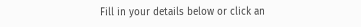Fill in your details below or click an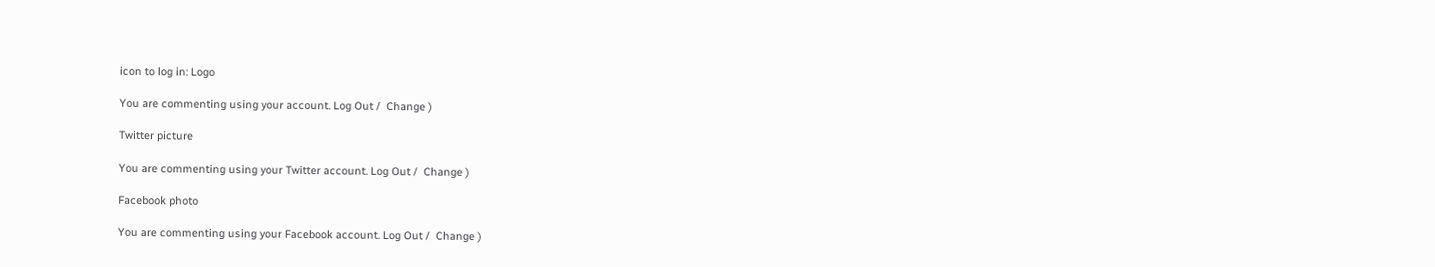icon to log in: Logo

You are commenting using your account. Log Out /  Change )

Twitter picture

You are commenting using your Twitter account. Log Out /  Change )

Facebook photo

You are commenting using your Facebook account. Log Out /  Change )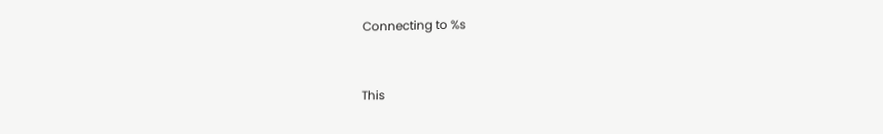Connecting to %s


This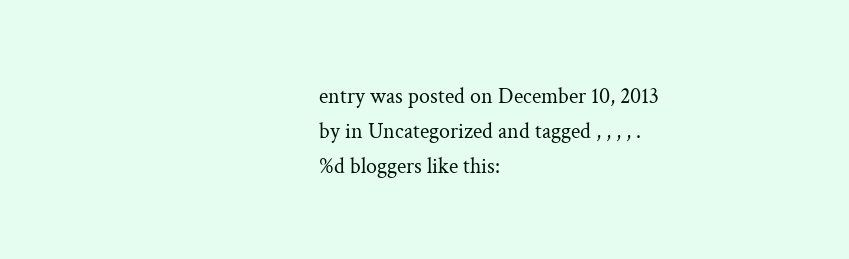entry was posted on December 10, 2013 by in Uncategorized and tagged , , , , .
%d bloggers like this: